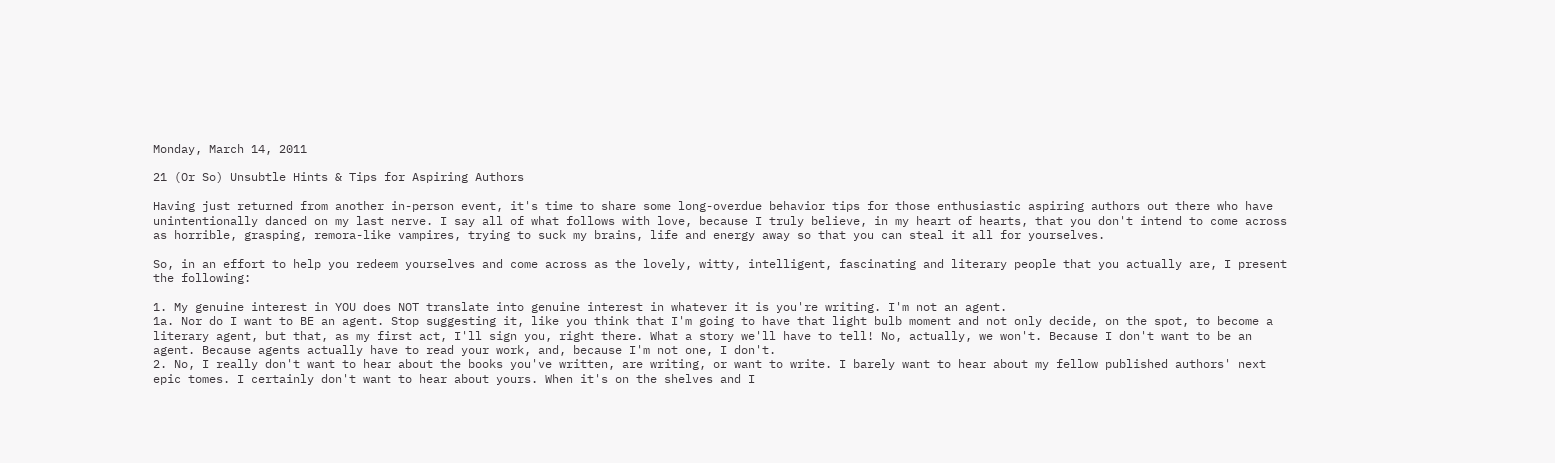Monday, March 14, 2011

21 (Or So) Unsubtle Hints & Tips for Aspiring Authors

Having just returned from another in-person event, it's time to share some long-overdue behavior tips for those enthusiastic aspiring authors out there who have unintentionally danced on my last nerve. I say all of what follows with love, because I truly believe, in my heart of hearts, that you don't intend to come across as horrible, grasping, remora-like vampires, trying to suck my brains, life and energy away so that you can steal it all for yourselves.

So, in an effort to help you redeem yourselves and come across as the lovely, witty, intelligent, fascinating and literary people that you actually are, I present the following:

1. My genuine interest in YOU does NOT translate into genuine interest in whatever it is you're writing. I'm not an agent.
1a. Nor do I want to BE an agent. Stop suggesting it, like you think that I'm going to have that light bulb moment and not only decide, on the spot, to become a literary agent, but that, as my first act, I'll sign you, right there. What a story we'll have to tell! No, actually, we won't. Because I don't want to be an agent. Because agents actually have to read your work, and, because I'm not one, I don't.
2. No, I really don't want to hear about the books you've written, are writing, or want to write. I barely want to hear about my fellow published authors' next epic tomes. I certainly don't want to hear about yours. When it's on the shelves and I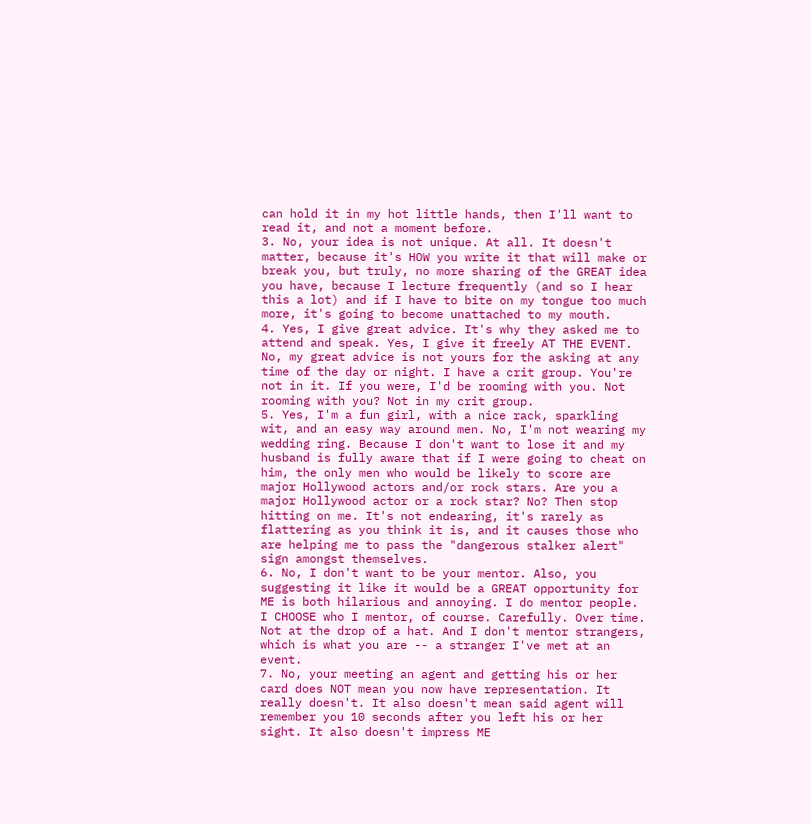can hold it in my hot little hands, then I'll want to read it, and not a moment before.
3. No, your idea is not unique. At all. It doesn't matter, because it's HOW you write it that will make or break you, but truly, no more sharing of the GREAT idea you have, because I lecture frequently (and so I hear this a lot) and if I have to bite on my tongue too much more, it's going to become unattached to my mouth.
4. Yes, I give great advice. It's why they asked me to attend and speak. Yes, I give it freely AT THE EVENT. No, my great advice is not yours for the asking at any time of the day or night. I have a crit group. You're not in it. If you were, I'd be rooming with you. Not rooming with you? Not in my crit group.
5. Yes, I'm a fun girl, with a nice rack, sparkling wit, and an easy way around men. No, I'm not wearing my wedding ring. Because I don't want to lose it and my husband is fully aware that if I were going to cheat on him, the only men who would be likely to score are major Hollywood actors and/or rock stars. Are you a major Hollywood actor or a rock star? No? Then stop hitting on me. It's not endearing, it's rarely as flattering as you think it is, and it causes those who are helping me to pass the "dangerous stalker alert" sign amongst themselves.
6. No, I don't want to be your mentor. Also, you suggesting it like it would be a GREAT opportunity for ME is both hilarious and annoying. I do mentor people. I CHOOSE who I mentor, of course. Carefully. Over time. Not at the drop of a hat. And I don't mentor strangers, which is what you are -- a stranger I've met at an event.
7. No, your meeting an agent and getting his or her card does NOT mean you now have representation. It really doesn't. It also doesn't mean said agent will remember you 10 seconds after you left his or her sight. It also doesn't impress ME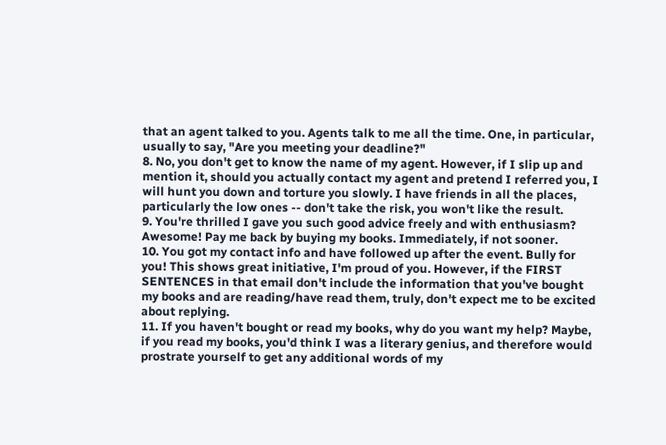that an agent talked to you. Agents talk to me all the time. One, in particular, usually to say, "Are you meeting your deadline?"
8. No, you don't get to know the name of my agent. However, if I slip up and mention it, should you actually contact my agent and pretend I referred you, I will hunt you down and torture you slowly. I have friends in all the places, particularly the low ones -- don't take the risk, you won't like the result.
9. You're thrilled I gave you such good advice freely and with enthusiasm? Awesome! Pay me back by buying my books. Immediately, if not sooner.
10. You got my contact info and have followed up after the event. Bully for you! This shows great initiative, I'm proud of you. However, if the FIRST SENTENCES in that email don't include the information that you've bought my books and are reading/have read them, truly, don't expect me to be excited about replying.
11. If you haven't bought or read my books, why do you want my help? Maybe, if you read my books, you'd think I was a literary genius, and therefore would prostrate yourself to get any additional words of my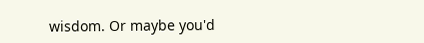wisdom. Or maybe you'd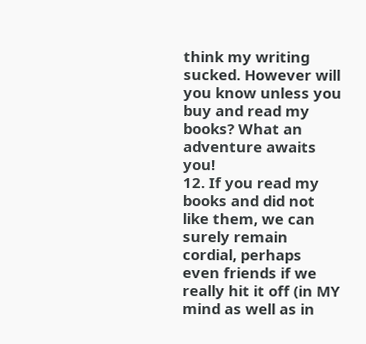think my writing sucked. However will you know unless you buy and read my books? What an adventure awaits you!
12. If you read my books and did not like them, we can surely remain cordial, perhaps even friends if we really hit it off (in MY mind as well as in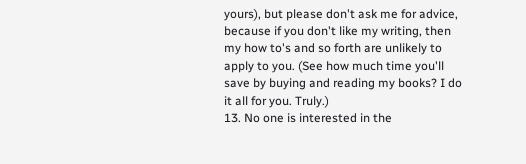yours), but please don't ask me for advice, because if you don't like my writing, then my how to's and so forth are unlikely to apply to you. (See how much time you'll save by buying and reading my books? I do it all for you. Truly.)
13. No one is interested in the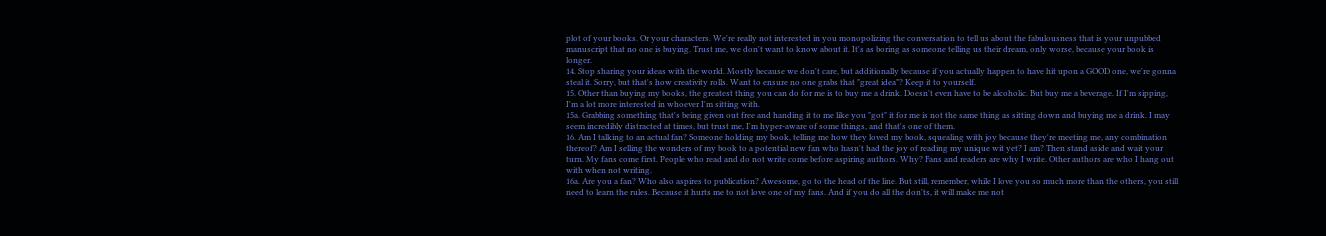plot of your books. Or your characters. We're really not interested in you monopolizing the conversation to tell us about the fabulousness that is your unpubbed manuscript that no one is buying. Trust me, we don't want to know about it. It's as boring as someone telling us their dream, only worse, because your book is longer.
14. Stop sharing your ideas with the world. Mostly because we don't care, but additionally because if you actually happen to have hit upon a GOOD one, we're gonna steal it. Sorry, but that's how creativity rolls. Want to ensure no one grabs that "great idea"? Keep it to yourself.
15. Other than buying my books, the greatest thing you can do for me is to buy me a drink. Doesn't even have to be alcoholic. But buy me a beverage. If I'm sipping, I'm a lot more interested in whoever I'm sitting with.
15a. Grabbing something that's being given out free and handing it to me like you "got" it for me is not the same thing as sitting down and buying me a drink. I may seem incredibly distracted at times, but trust me, I'm hyper-aware of some things, and that's one of them.
16. Am I talking to an actual fan? Someone holding my book, telling me how they loved my book, squealing with joy because they're meeting me, any combination thereof? Am I selling the wonders of my book to a potential new fan who hasn't had the joy of reading my unique wit yet? I am? Then stand aside and wait your turn. My fans come first. People who read and do not write come before aspiring authors. Why? Fans and readers are why I write. Other authors are who I hang out with when not writing.
16a. Are you a fan? Who also aspires to publication? Awesome, go to the head of the line. But still, remember, while I love you so much more than the others, you still need to learn the rules. Because it hurts me to not love one of my fans. And if you do all the don'ts, it will make me not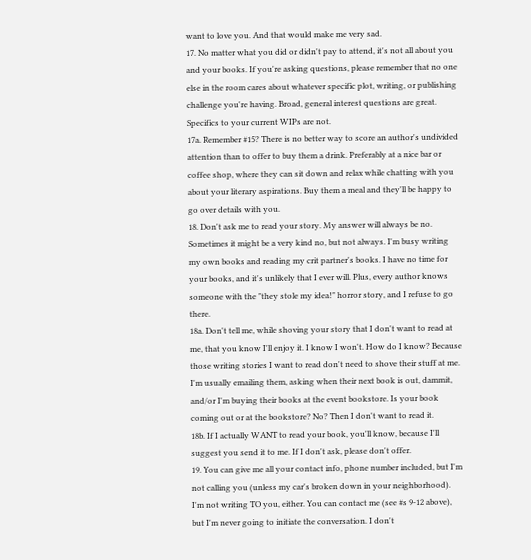want to love you. And that would make me very sad.
17. No matter what you did or didn't pay to attend, it's not all about you and your books. If you're asking questions, please remember that no one else in the room cares about whatever specific plot, writing, or publishing challenge you're having. Broad, general interest questions are great. Specifics to your current WIPs are not.
17a. Remember #15? There is no better way to score an author's undivided attention than to offer to buy them a drink. Preferably at a nice bar or coffee shop, where they can sit down and relax while chatting with you about your literary aspirations. Buy them a meal and they'll be happy to go over details with you.
18. Don't ask me to read your story. My answer will always be no. Sometimes it might be a very kind no, but not always. I'm busy writing my own books and reading my crit partner's books. I have no time for your books, and it's unlikely that I ever will. Plus, every author knows someone with the "they stole my idea!" horror story, and I refuse to go there.
18a. Don't tell me, while shoving your story that I don't want to read at me, that you know I'll enjoy it. I know I won't. How do I know? Because those writing stories I want to read don't need to shove their stuff at me. I'm usually emailing them, asking when their next book is out, dammit, and/or I'm buying their books at the event bookstore. Is your book coming out or at the bookstore? No? Then I don't want to read it.
18b. If I actually WANT to read your book, you'll know, because I'll suggest you send it to me. If I don't ask, please don't offer.
19. You can give me all your contact info, phone number included, but I'm not calling you (unless my car's broken down in your neighborhood). I'm not writing TO you, either. You can contact me (see #s 9-12 above), but I'm never going to initiate the conversation. I don't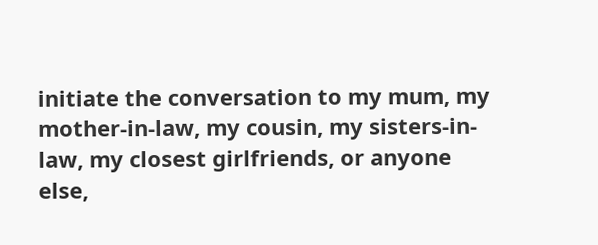initiate the conversation to my mum, my mother-in-law, my cousin, my sisters-in-law, my closest girlfriends, or anyone else,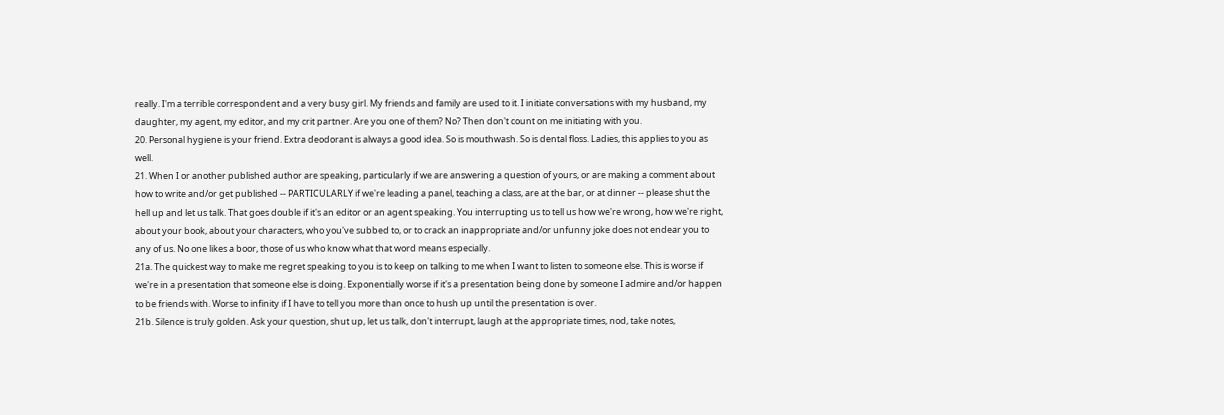really. I'm a terrible correspondent and a very busy girl. My friends and family are used to it. I initiate conversations with my husband, my daughter, my agent, my editor, and my crit partner. Are you one of them? No? Then don't count on me initiating with you.
20. Personal hygiene is your friend. Extra deodorant is always a good idea. So is mouthwash. So is dental floss. Ladies, this applies to you as well.
21. When I or another published author are speaking, particularly if we are answering a question of yours, or are making a comment about how to write and/or get published -- PARTICULARLY if we're leading a panel, teaching a class, are at the bar, or at dinner -- please shut the hell up and let us talk. That goes double if it's an editor or an agent speaking. You interrupting us to tell us how we're wrong, how we're right, about your book, about your characters, who you've subbed to, or to crack an inappropriate and/or unfunny joke does not endear you to any of us. No one likes a boor, those of us who know what that word means especially.
21a. The quickest way to make me regret speaking to you is to keep on talking to me when I want to listen to someone else. This is worse if we're in a presentation that someone else is doing. Exponentially worse if it's a presentation being done by someone I admire and/or happen to be friends with. Worse to infinity if I have to tell you more than once to hush up until the presentation is over.
21b. Silence is truly golden. Ask your question, shut up, let us talk, don't interrupt, laugh at the appropriate times, nod, take notes,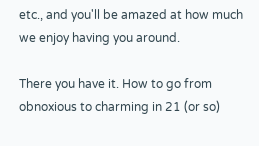etc., and you'll be amazed at how much we enjoy having you around.

There you have it. How to go from obnoxious to charming in 21 (or so)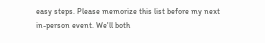easy steps. Please memorize this list before my next in-person event. We'll both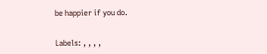be happier if you do.


Labels: , , , ,